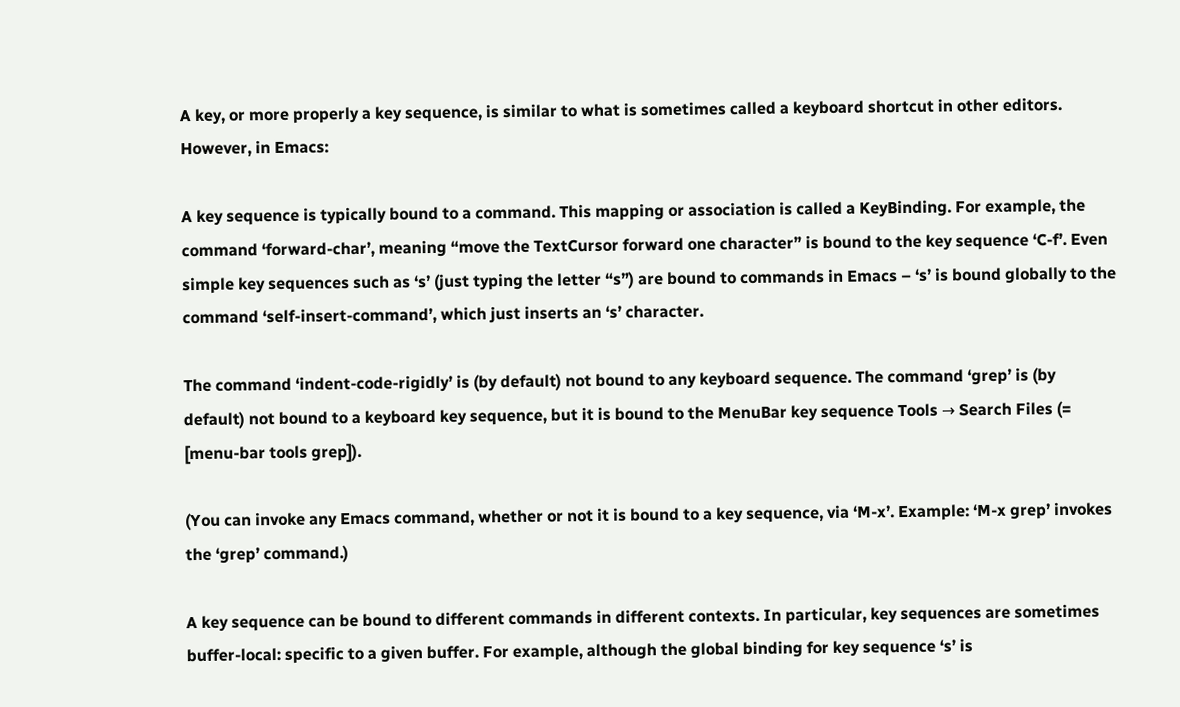A key, or more properly a key sequence, is similar to what is sometimes called a keyboard shortcut in other editors. However, in Emacs:

A key sequence is typically bound to a command. This mapping or association is called a KeyBinding. For example, the command ‘forward-char’, meaning “move the TextCursor forward one character” is bound to the key sequence ‘C-f’. Even simple key sequences such as ‘s’ (just typing the letter “s”) are bound to commands in Emacs – ‘s’ is bound globally to the command ‘self-insert-command’, which just inserts an ‘s’ character.

The command ‘indent-code-rigidly’ is (by default) not bound to any keyboard sequence. The command ‘grep’ is (by default) not bound to a keyboard key sequence, but it is bound to the MenuBar key sequence Tools → Search Files (= [menu-bar tools grep]).

(You can invoke any Emacs command, whether or not it is bound to a key sequence, via ‘M-x’. Example: ‘M-x grep’ invokes the ‘grep’ command.)

A key sequence can be bound to different commands in different contexts. In particular, key sequences are sometimes buffer-local: specific to a given buffer. For example, although the global binding for key sequence ‘s’ is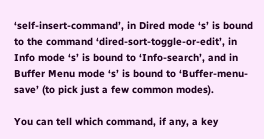‘self-insert-command’, in Dired mode ‘s’ is bound to the command ‘dired-sort-toggle-or-edit’, in Info mode ‘s’ is bound to ‘Info-search’, and in Buffer Menu mode ‘s’ is bound to ‘Buffer-menu-save’ (to pick just a few common modes).

You can tell which command, if any, a key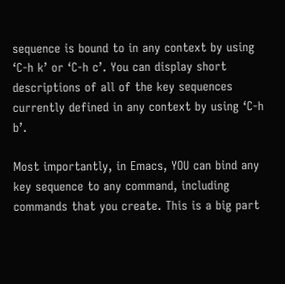sequence is bound to in any context by using ‘C-h k’ or ‘C-h c’. You can display short descriptions of all of the key sequences currently defined in any context by using ‘C-h b’.

Most importantly, in Emacs, YOU can bind any key sequence to any command, including commands that you create. This is a big part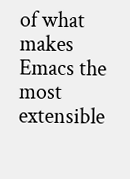of what makes Emacs the most extensible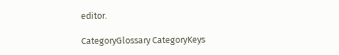editor.

CategoryGlossary CategoryKeys